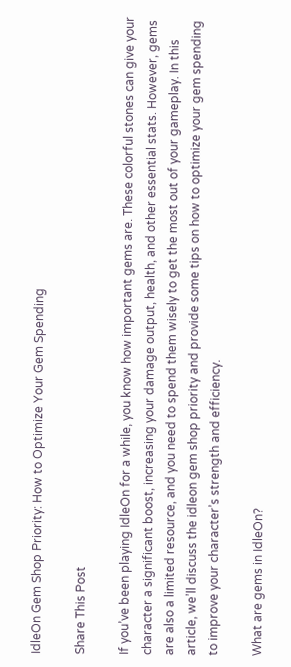IdleOn Gem Shop Priority: How to Optimize Your Gem Spending

Share This Post

If you’ve been playing IdleOn for a while, you know how important gems are. These colorful stones can give your character a significant boost, increasing your damage output, health, and other essential stats. However, gems are also a limited resource, and you need to spend them wisely to get the most out of your gameplay. In this article, we’ll discuss the idleon gem shop priority and provide some tips on how to optimize your gem spending to improve your character’s strength and efficiency.

What are gems in IdleOn?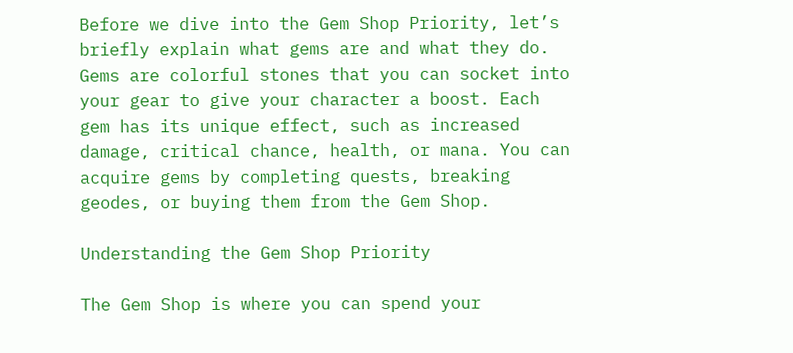Before we dive into the Gem Shop Priority, let’s briefly explain what gems are and what they do. Gems are colorful stones that you can socket into your gear to give your character a boost. Each gem has its unique effect, such as increased damage, critical chance, health, or mana. You can acquire gems by completing quests, breaking geodes, or buying them from the Gem Shop.

Understanding the Gem Shop Priority

The Gem Shop is where you can spend your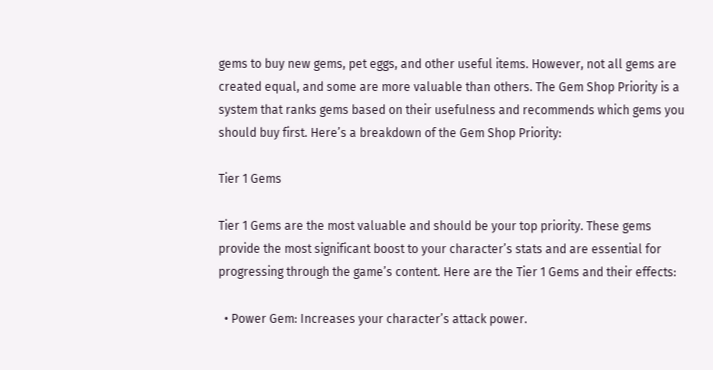gems to buy new gems, pet eggs, and other useful items. However, not all gems are created equal, and some are more valuable than others. The Gem Shop Priority is a system that ranks gems based on their usefulness and recommends which gems you should buy first. Here’s a breakdown of the Gem Shop Priority:

Tier 1 Gems

Tier 1 Gems are the most valuable and should be your top priority. These gems provide the most significant boost to your character’s stats and are essential for progressing through the game’s content. Here are the Tier 1 Gems and their effects:

  • Power Gem: Increases your character’s attack power.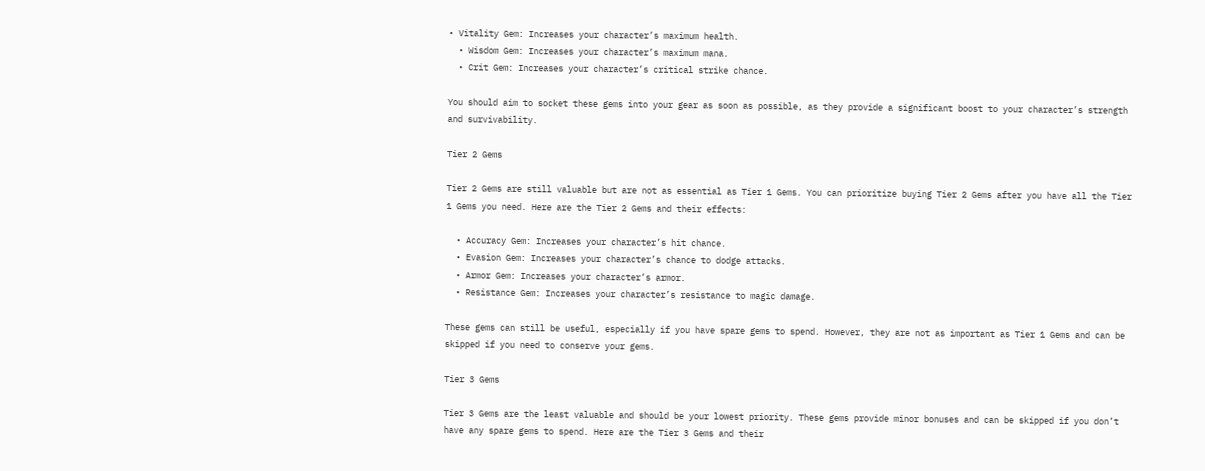• Vitality Gem: Increases your character’s maximum health.
  • Wisdom Gem: Increases your character’s maximum mana.
  • Crit Gem: Increases your character’s critical strike chance.

You should aim to socket these gems into your gear as soon as possible, as they provide a significant boost to your character’s strength and survivability.

Tier 2 Gems

Tier 2 Gems are still valuable but are not as essential as Tier 1 Gems. You can prioritize buying Tier 2 Gems after you have all the Tier 1 Gems you need. Here are the Tier 2 Gems and their effects:

  • Accuracy Gem: Increases your character’s hit chance.
  • Evasion Gem: Increases your character’s chance to dodge attacks.
  • Armor Gem: Increases your character’s armor.
  • Resistance Gem: Increases your character’s resistance to magic damage.

These gems can still be useful, especially if you have spare gems to spend. However, they are not as important as Tier 1 Gems and can be skipped if you need to conserve your gems.

Tier 3 Gems

Tier 3 Gems are the least valuable and should be your lowest priority. These gems provide minor bonuses and can be skipped if you don’t have any spare gems to spend. Here are the Tier 3 Gems and their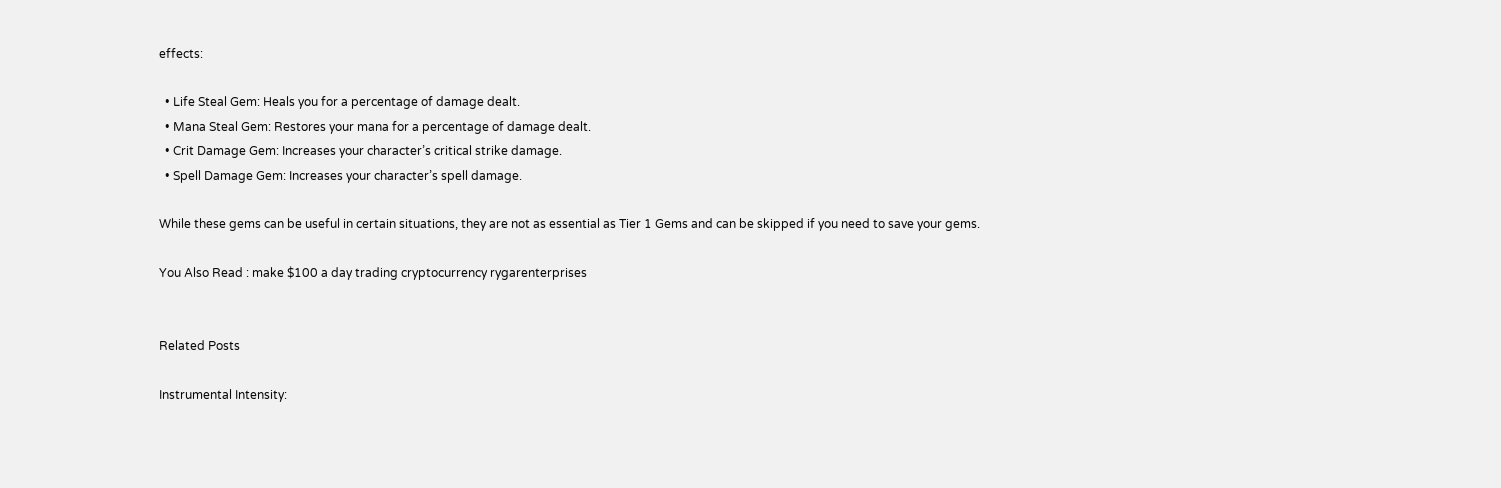effects:

  • Life Steal Gem: Heals you for a percentage of damage dealt.
  • Mana Steal Gem: Restores your mana for a percentage of damage dealt.
  • Crit Damage Gem: Increases your character’s critical strike damage.
  • Spell Damage Gem: Increases your character’s spell damage.

While these gems can be useful in certain situations, they are not as essential as Tier 1 Gems and can be skipped if you need to save your gems.

You Also Read : make $100 a day trading cryptocurrency rygarenterprises


Related Posts

Instrumental Intensity: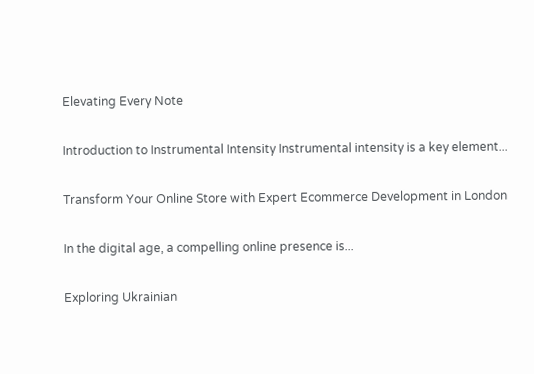Elevating Every Note

Introduction to Instrumental Intensity Instrumental intensity is a key element...

Transform Your Online Store with Expert Ecommerce Development in London

In the digital age, a compelling online presence is...

Exploring Ukrainian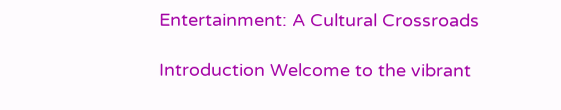Entertainment: A Cultural Crossroads

Introduction Welcome to the vibrant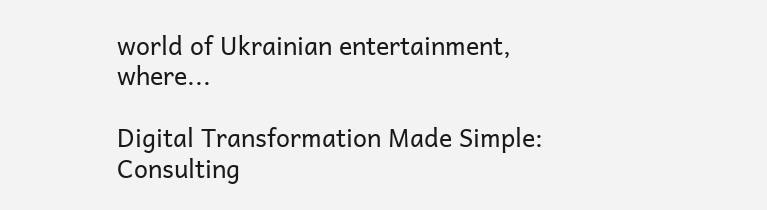world of Ukrainian entertainment, where...

Digital Transformation Made Simple: Consulting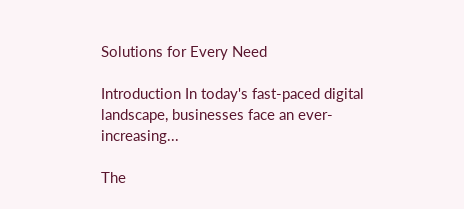Solutions for Every Need

Introduction In today's fast-paced digital landscape, businesses face an ever-increasing...

The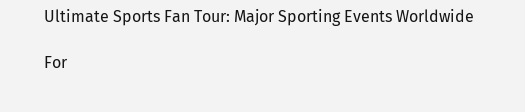Ultimate Sports Fan Tour: Major Sporting Events Worldwide

For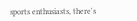sports enthusiasts, there's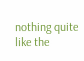nothing quite like the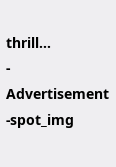thrill...
- Advertisement -spot_img